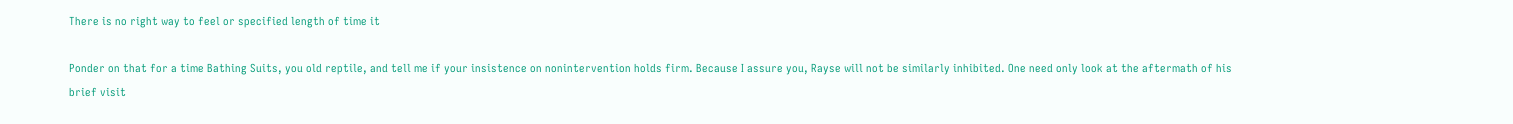There is no right way to feel or specified length of time it

Ponder on that for a time Bathing Suits, you old reptile, and tell me if your insistence on nonintervention holds firm. Because I assure you, Rayse will not be similarly inhibited. One need only look at the aftermath of his brief visit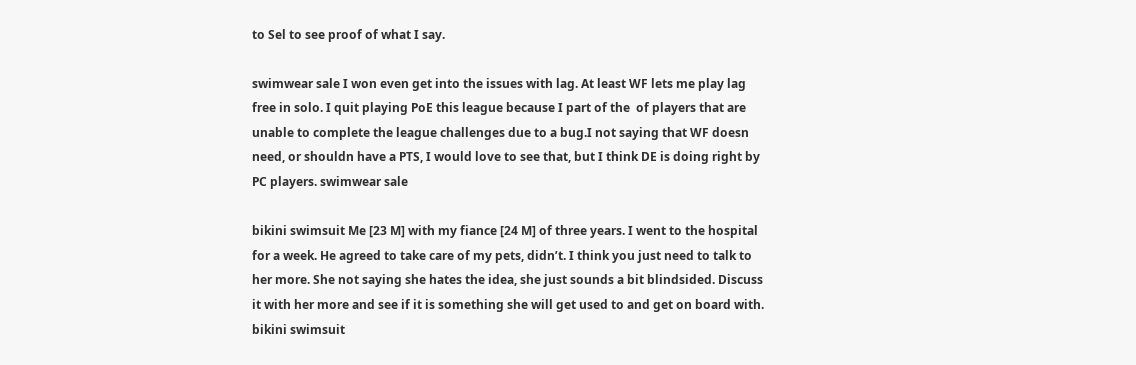to Sel to see proof of what I say.

swimwear sale I won even get into the issues with lag. At least WF lets me play lag free in solo. I quit playing PoE this league because I part of the  of players that are unable to complete the league challenges due to a bug.I not saying that WF doesn need, or shouldn have a PTS, I would love to see that, but I think DE is doing right by PC players. swimwear sale

bikini swimsuit Me [23 M] with my fiance [24 M] of three years. I went to the hospital for a week. He agreed to take care of my pets, didn’t. I think you just need to talk to her more. She not saying she hates the idea, she just sounds a bit blindsided. Discuss it with her more and see if it is something she will get used to and get on board with. bikini swimsuit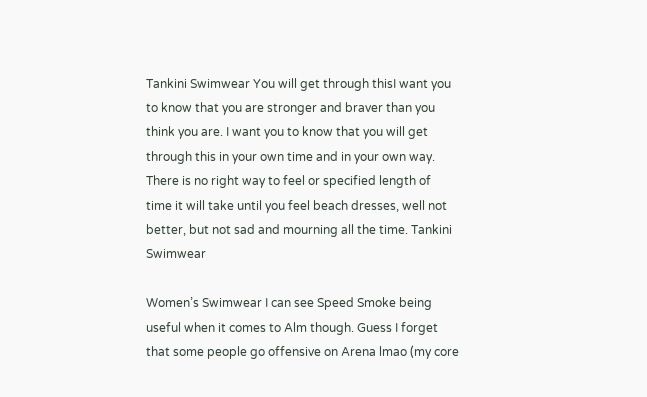Tankini Swimwear You will get through thisI want you to know that you are stronger and braver than you think you are. I want you to know that you will get through this in your own time and in your own way. There is no right way to feel or specified length of time it will take until you feel beach dresses, well not better, but not sad and mourning all the time. Tankini Swimwear

Women’s Swimwear I can see Speed Smoke being useful when it comes to Alm though. Guess I forget that some people go offensive on Arena lmao (my core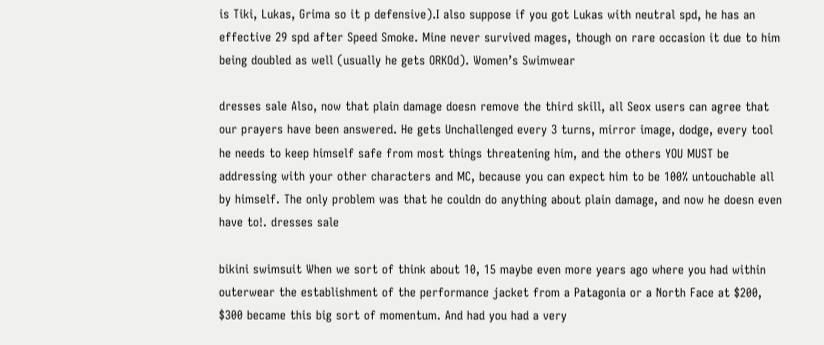is Tiki, Lukas, Grima so it p defensive).I also suppose if you got Lukas with neutral spd, he has an effective 29 spd after Speed Smoke. Mine never survived mages, though on rare occasion it due to him being doubled as well (usually he gets ORKOd). Women’s Swimwear

dresses sale Also, now that plain damage doesn remove the third skill, all Seox users can agree that our prayers have been answered. He gets Unchallenged every 3 turns, mirror image, dodge, every tool he needs to keep himself safe from most things threatening him, and the others YOU MUST be addressing with your other characters and MC, because you can expect him to be 100% untouchable all by himself. The only problem was that he couldn do anything about plain damage, and now he doesn even have to!. dresses sale

bikini swimsuit When we sort of think about 10, 15 maybe even more years ago where you had within outerwear the establishment of the performance jacket from a Patagonia or a North Face at $200, $300 became this big sort of momentum. And had you had a very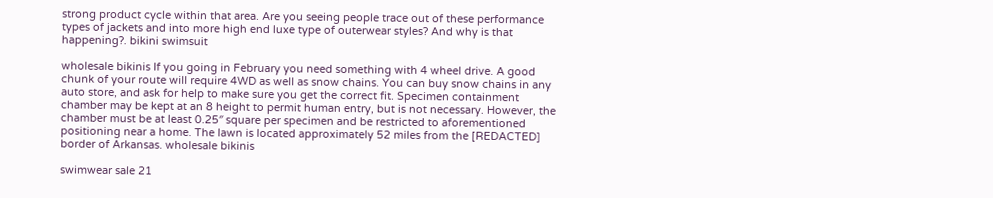strong product cycle within that area. Are you seeing people trace out of these performance types of jackets and into more high end luxe type of outerwear styles? And why is that happening?. bikini swimsuit

wholesale bikinis If you going in February you need something with 4 wheel drive. A good chunk of your route will require 4WD as well as snow chains. You can buy snow chains in any auto store, and ask for help to make sure you get the correct fit. Specimen containment chamber may be kept at an 8 height to permit human entry, but is not necessary. However, the chamber must be at least 0.25″ square per specimen and be restricted to aforementioned positioning near a home. The lawn is located approximately 52 miles from the [REDACTED] border of Arkansas. wholesale bikinis

swimwear sale 21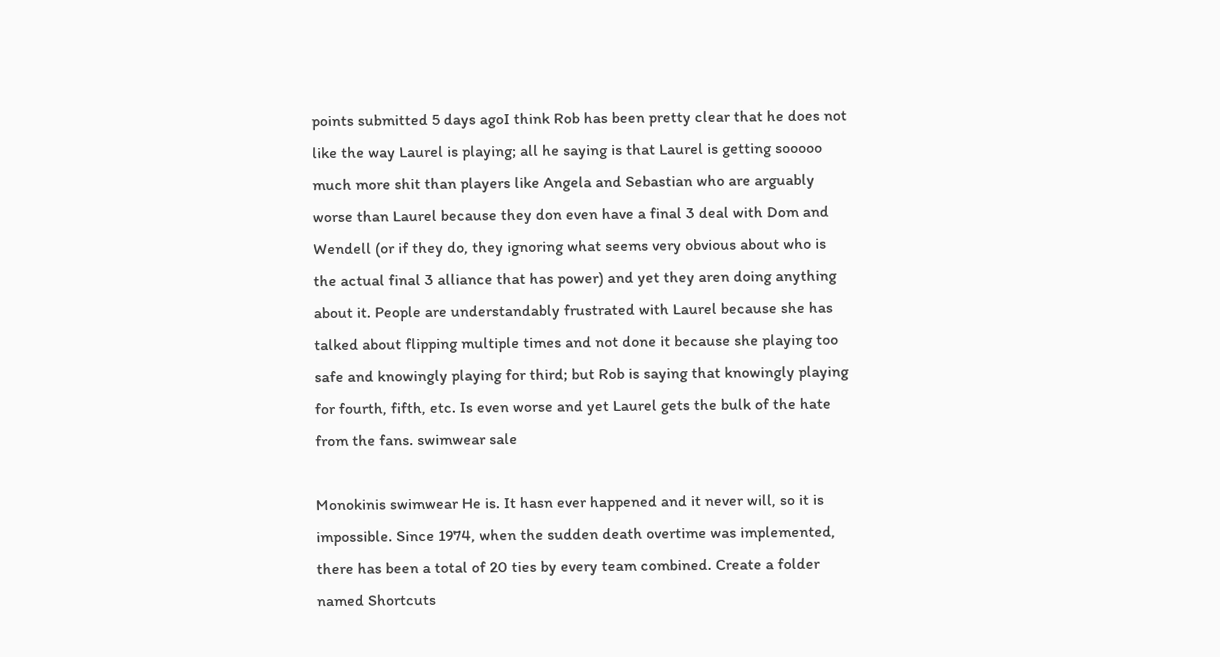points submitted 5 days agoI think Rob has been pretty clear that he does not like the way Laurel is playing; all he saying is that Laurel is getting sooooo much more shit than players like Angela and Sebastian who are arguably worse than Laurel because they don even have a final 3 deal with Dom and Wendell (or if they do, they ignoring what seems very obvious about who is the actual final 3 alliance that has power) and yet they aren doing anything about it. People are understandably frustrated with Laurel because she has talked about flipping multiple times and not done it because she playing too safe and knowingly playing for third; but Rob is saying that knowingly playing for fourth, fifth, etc. Is even worse and yet Laurel gets the bulk of the hate from the fans. swimwear sale

Monokinis swimwear He is. It hasn ever happened and it never will, so it is impossible. Since 1974, when the sudden death overtime was implemented, there has been a total of 20 ties by every team combined. Create a folder named Shortcuts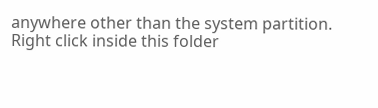anywhere other than the system partition. Right click inside this folder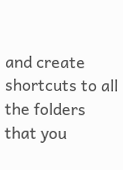and create shortcuts to all the folders that you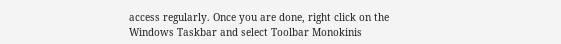access regularly. Once you are done, right click on the Windows Taskbar and select Toolbar Monokinis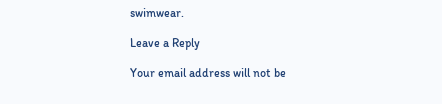swimwear.

Leave a Reply

Your email address will not be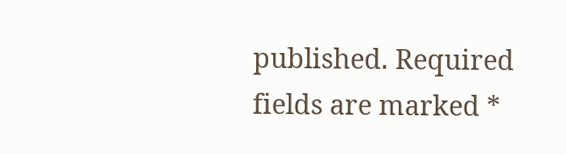published. Required fields are marked *